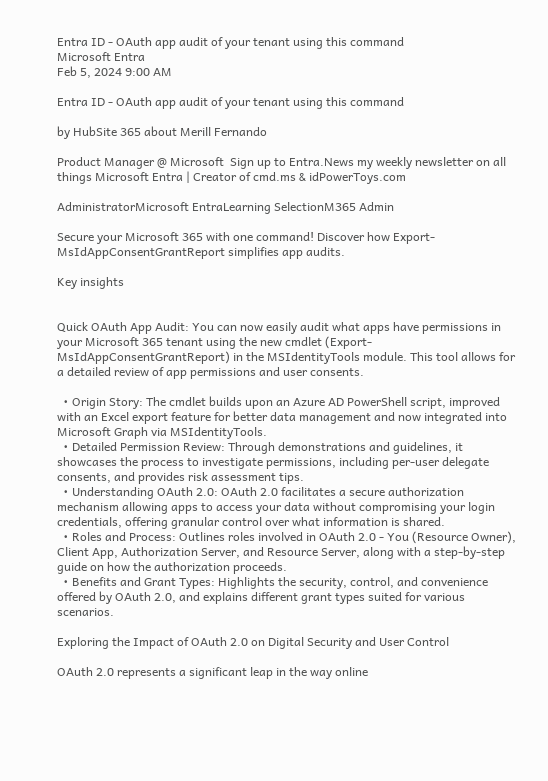Entra ID - OAuth app audit of your tenant using this command
Microsoft Entra
Feb 5, 2024 9:00 AM

Entra ID - OAuth app audit of your tenant using this command

by HubSite 365 about Merill Fernando

Product Manager @ Microsoft  Sign up to Entra.News my weekly newsletter on all things Microsoft Entra | Creator of cmd.ms & idPowerToys.com

AdministratorMicrosoft EntraLearning SelectionM365 Admin

Secure your Microsoft 365 with one command! Discover how Export-MsIdAppConsentGrantReport simplifies app audits.

Key insights


Quick OAuth App Audit: You can now easily audit what apps have permissions in your Microsoft 365 tenant using the new cmdlet (Export-MsIdAppConsentGrantReport) in the MSIdentityTools module. This tool allows for a detailed review of app permissions and user consents.

  • Origin Story: The cmdlet builds upon an Azure AD PowerShell script, improved with an Excel export feature for better data management and now integrated into Microsoft Graph via MSIdentityTools.
  • Detailed Permission Review: Through demonstrations and guidelines, it showcases the process to investigate permissions, including per-user delegate consents, and provides risk assessment tips.
  • Understanding OAuth 2.0: OAuth 2.0 facilitates a secure authorization mechanism allowing apps to access your data without compromising your login credentials, offering granular control over what information is shared.
  • Roles and Process: Outlines roles involved in OAuth 2.0 - You (Resource Owner), Client App, Authorization Server, and Resource Server, along with a step-by-step guide on how the authorization proceeds.
  • Benefits and Grant Types: Highlights the security, control, and convenience offered by OAuth 2.0, and explains different grant types suited for various scenarios.

Exploring the Impact of OAuth 2.0 on Digital Security and User Control

OAuth 2.0 represents a significant leap in the way online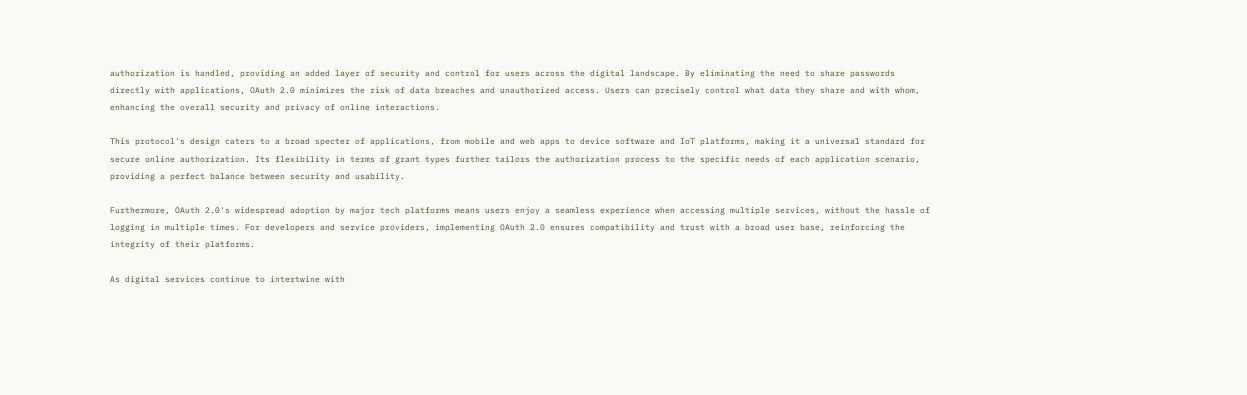authorization is handled, providing an added layer of security and control for users across the digital landscape. By eliminating the need to share passwords directly with applications, OAuth 2.0 minimizes the risk of data breaches and unauthorized access. Users can precisely control what data they share and with whom, enhancing the overall security and privacy of online interactions.

This protocol's design caters to a broad specter of applications, from mobile and web apps to device software and IoT platforms, making it a universal standard for secure online authorization. Its flexibility in terms of grant types further tailors the authorization process to the specific needs of each application scenario, providing a perfect balance between security and usability.

Furthermore, OAuth 2.0's widespread adoption by major tech platforms means users enjoy a seamless experience when accessing multiple services, without the hassle of logging in multiple times. For developers and service providers, implementing OAuth 2.0 ensures compatibility and trust with a broad user base, reinforcing the integrity of their platforms.

As digital services continue to intertwine with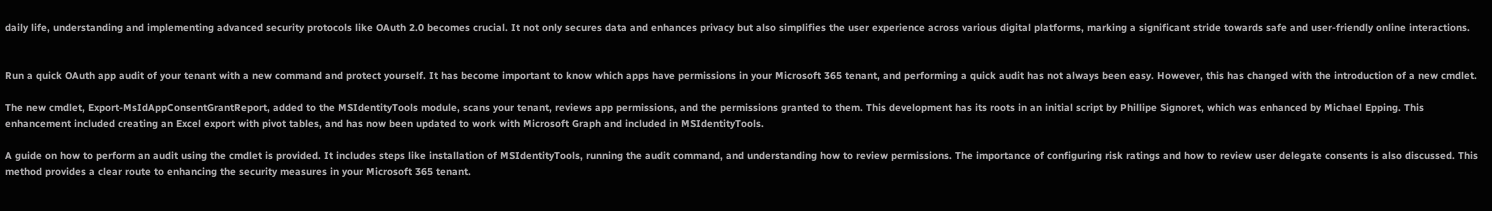daily life, understanding and implementing advanced security protocols like OAuth 2.0 becomes crucial. It not only secures data and enhances privacy but also simplifies the user experience across various digital platforms, marking a significant stride towards safe and user-friendly online interactions.


Run a quick OAuth app audit of your tenant with a new command and protect yourself. It has become important to know which apps have permissions in your Microsoft 365 tenant, and performing a quick audit has not always been easy. However, this has changed with the introduction of a new cmdlet.

The new cmdlet, Export-MsIdAppConsentGrantReport, added to the MSIdentityTools module, scans your tenant, reviews app permissions, and the permissions granted to them. This development has its roots in an initial script by Phillipe Signoret, which was enhanced by Michael Epping. This enhancement included creating an Excel export with pivot tables, and has now been updated to work with Microsoft Graph and included in MSIdentityTools.

A guide on how to perform an audit using the cmdlet is provided. It includes steps like installation of MSIdentityTools, running the audit command, and understanding how to review permissions. The importance of configuring risk ratings and how to review user delegate consents is also discussed. This method provides a clear route to enhancing the security measures in your Microsoft 365 tenant.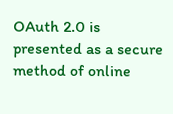OAuth 2.0 is presented as a secure method of online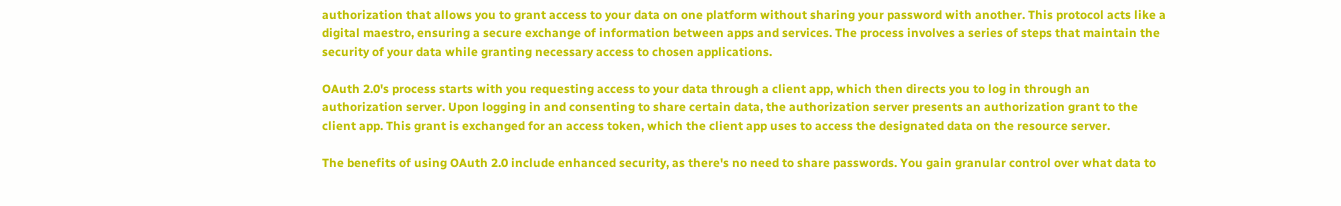authorization that allows you to grant access to your data on one platform without sharing your password with another. This protocol acts like a digital maestro, ensuring a secure exchange of information between apps and services. The process involves a series of steps that maintain the security of your data while granting necessary access to chosen applications.

OAuth 2.0's process starts with you requesting access to your data through a client app, which then directs you to log in through an authorization server. Upon logging in and consenting to share certain data, the authorization server presents an authorization grant to the client app. This grant is exchanged for an access token, which the client app uses to access the designated data on the resource server.

The benefits of using OAuth 2.0 include enhanced security, as there's no need to share passwords. You gain granular control over what data to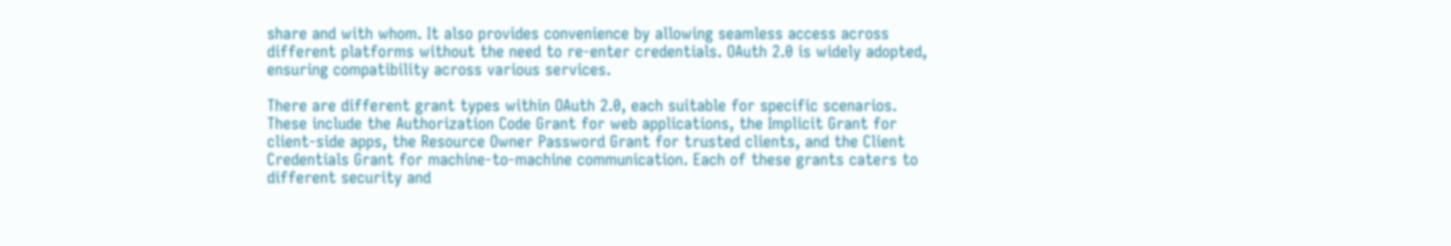share and with whom. It also provides convenience by allowing seamless access across different platforms without the need to re-enter credentials. OAuth 2.0 is widely adopted, ensuring compatibility across various services.

There are different grant types within OAuth 2.0, each suitable for specific scenarios. These include the Authorization Code Grant for web applications, the Implicit Grant for client-side apps, the Resource Owner Password Grant for trusted clients, and the Client Credentials Grant for machine-to-machine communication. Each of these grants caters to different security and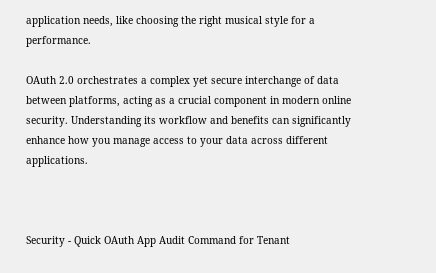application needs, like choosing the right musical style for a performance.

OAuth 2.0 orchestrates a complex yet secure interchange of data between platforms, acting as a crucial component in modern online security. Understanding its workflow and benefits can significantly enhance how you manage access to your data across different applications.



Security - Quick OAuth App Audit Command for Tenant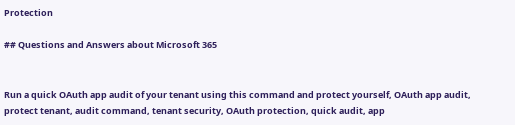Protection

## Questions and Answers about Microsoft 365


Run a quick OAuth app audit of your tenant using this command and protect yourself, OAuth app audit, protect tenant, audit command, tenant security, OAuth protection, quick audit, app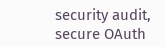security audit, secure OAuth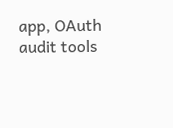app, OAuth audit tools